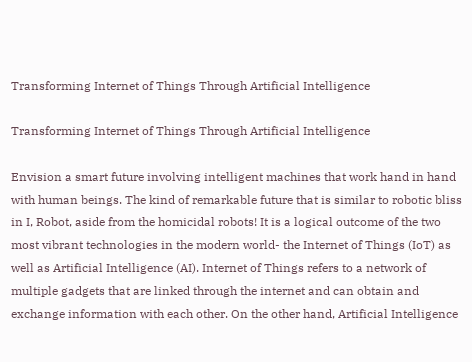Transforming Internet of Things Through Artificial Intelligence

Transforming Internet of Things Through Artificial Intelligence

Envision a smart future involving intelligent machines that work hand in hand with human beings. The kind of remarkable future that is similar to robotic bliss in I, Robot, aside from the homicidal robots! It is a logical outcome of the two most vibrant technologies in the modern world- the Internet of Things (IoT) as well as Artificial Intelligence (AI). Internet of Things refers to a network of multiple gadgets that are linked through the internet and can obtain and exchange information with each other. On the other hand, Artificial Intelligence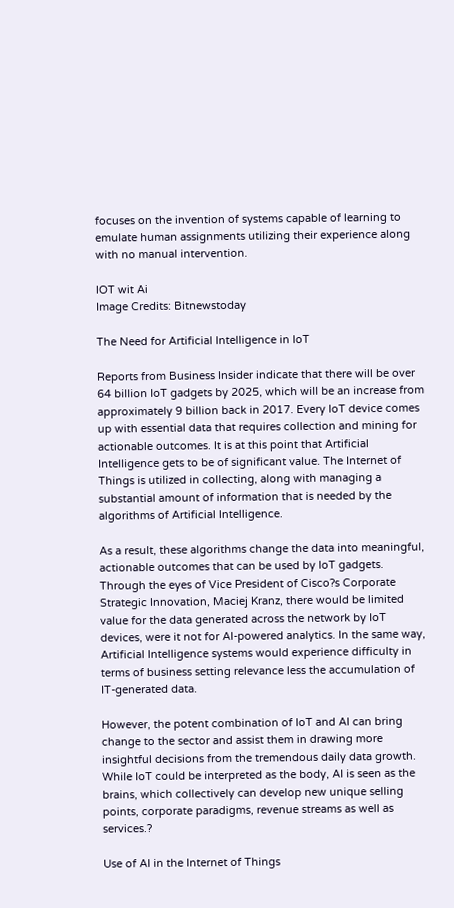focuses on the invention of systems capable of learning to emulate human assignments utilizing their experience along with no manual intervention.

IOT wit Ai
Image Credits: Bitnewstoday

The Need for Artificial Intelligence in IoT

Reports from Business Insider indicate that there will be over 64 billion IoT gadgets by 2025, which will be an increase from approximately 9 billion back in 2017. Every IoT device comes up with essential data that requires collection and mining for actionable outcomes. It is at this point that Artificial Intelligence gets to be of significant value. The Internet of Things is utilized in collecting, along with managing a substantial amount of information that is needed by the algorithms of Artificial Intelligence.

As a result, these algorithms change the data into meaningful, actionable outcomes that can be used by IoT gadgets. Through the eyes of Vice President of Cisco?s Corporate Strategic Innovation, Maciej Kranz, there would be limited value for the data generated across the network by IoT devices, were it not for AI-powered analytics. In the same way, Artificial Intelligence systems would experience difficulty in terms of business setting relevance less the accumulation of IT-generated data.

However, the potent combination of IoT and AI can bring change to the sector and assist them in drawing more insightful decisions from the tremendous daily data growth. While IoT could be interpreted as the body, AI is seen as the brains, which collectively can develop new unique selling points, corporate paradigms, revenue streams as well as services.?

Use of AI in the Internet of Things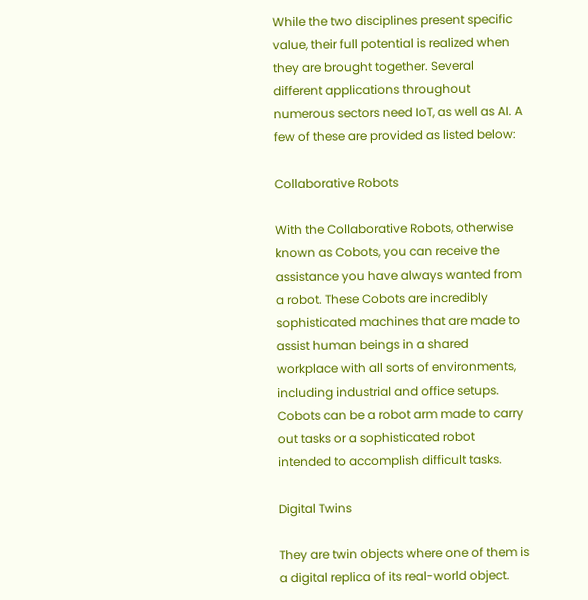While the two disciplines present specific value, their full potential is realized when they are brought together. Several different applications throughout numerous sectors need IoT, as well as AI. A few of these are provided as listed below:

Collaborative Robots

With the Collaborative Robots, otherwise known as Cobots, you can receive the assistance you have always wanted from a robot. These Cobots are incredibly sophisticated machines that are made to assist human beings in a shared workplace with all sorts of environments, including industrial and office setups. Cobots can be a robot arm made to carry out tasks or a sophisticated robot intended to accomplish difficult tasks.

Digital Twins

They are twin objects where one of them is a digital replica of its real-world object.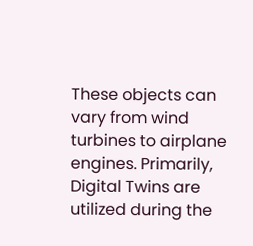These objects can vary from wind turbines to airplane engines. Primarily, Digital Twins are utilized during the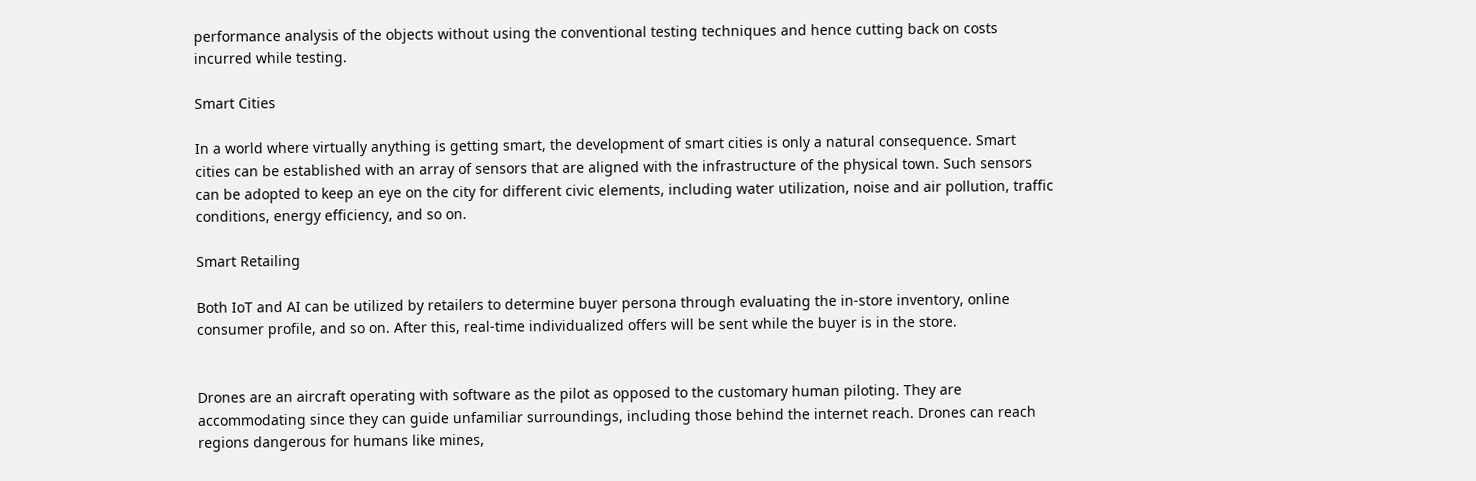performance analysis of the objects without using the conventional testing techniques and hence cutting back on costs incurred while testing.

Smart Cities

In a world where virtually anything is getting smart, the development of smart cities is only a natural consequence. Smart cities can be established with an array of sensors that are aligned with the infrastructure of the physical town. Such sensors can be adopted to keep an eye on the city for different civic elements, including water utilization, noise and air pollution, traffic conditions, energy efficiency, and so on.

Smart Retailing

Both IoT and AI can be utilized by retailers to determine buyer persona through evaluating the in-store inventory, online consumer profile, and so on. After this, real-time individualized offers will be sent while the buyer is in the store.


Drones are an aircraft operating with software as the pilot as opposed to the customary human piloting. They are accommodating since they can guide unfamiliar surroundings, including those behind the internet reach. Drones can reach regions dangerous for humans like mines,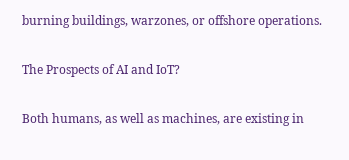burning buildings, warzones, or offshore operations.

The Prospects of AI and IoT?

Both humans, as well as machines, are existing in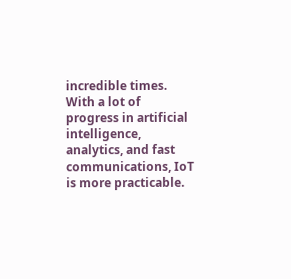incredible times. With a lot of progress in artificial intelligence, analytics, and fast communications, IoT is more practicable.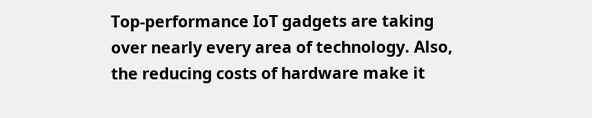Top-performance IoT gadgets are taking over nearly every area of technology. Also, the reducing costs of hardware make it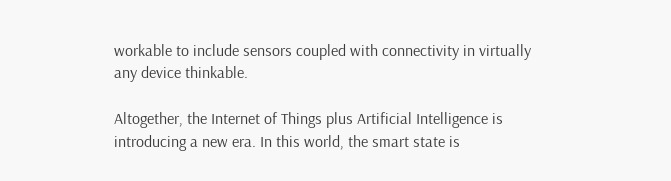workable to include sensors coupled with connectivity in virtually any device thinkable.

Altogether, the Internet of Things plus Artificial Intelligence is introducing a new era. In this world, the smart state is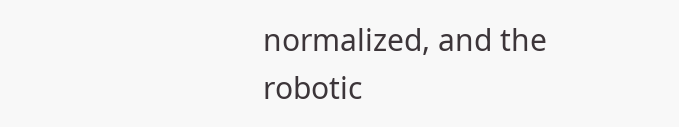normalized, and the robotic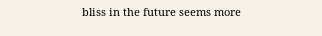bliss in the future seems more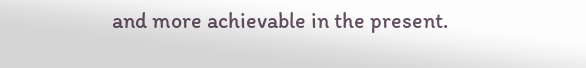and more achievable in the present.